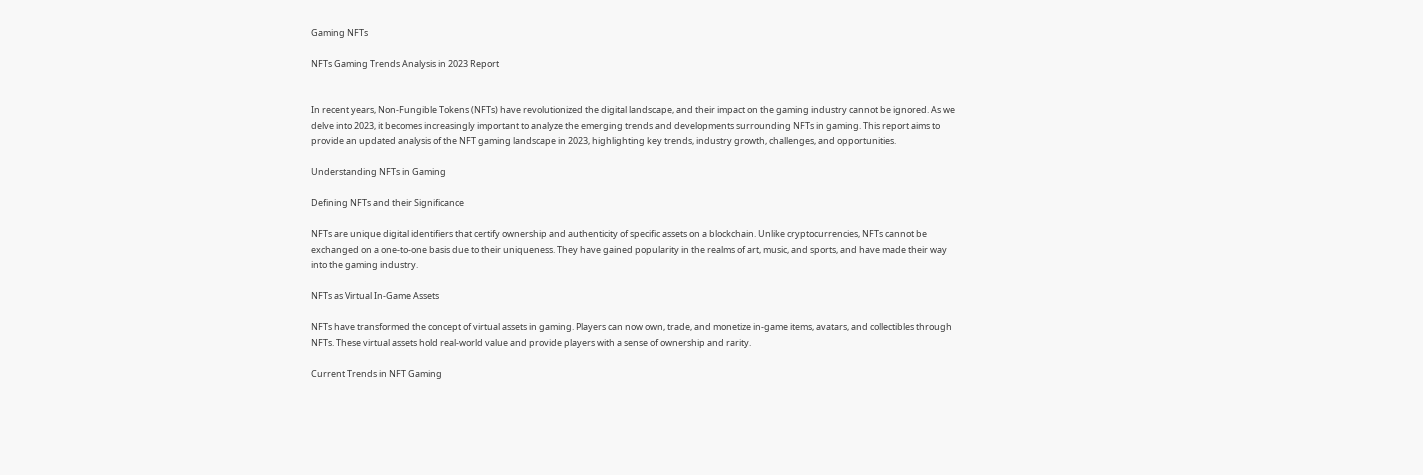Gaming NFTs

NFTs Gaming Trends Analysis in 2023 Report


In recent years, Non-Fungible Tokens (NFTs) have revolutionized the digital landscape, and their impact on the gaming industry cannot be ignored. As we delve into 2023, it becomes increasingly important to analyze the emerging trends and developments surrounding NFTs in gaming. This report aims to provide an updated analysis of the NFT gaming landscape in 2023, highlighting key trends, industry growth, challenges, and opportunities.

Understanding NFTs in Gaming

Defining NFTs and their Significance

NFTs are unique digital identifiers that certify ownership and authenticity of specific assets on a blockchain. Unlike cryptocurrencies, NFTs cannot be exchanged on a one-to-one basis due to their uniqueness. They have gained popularity in the realms of art, music, and sports, and have made their way into the gaming industry.

NFTs as Virtual In-Game Assets

NFTs have transformed the concept of virtual assets in gaming. Players can now own, trade, and monetize in-game items, avatars, and collectibles through NFTs. These virtual assets hold real-world value and provide players with a sense of ownership and rarity.

Current Trends in NFT Gaming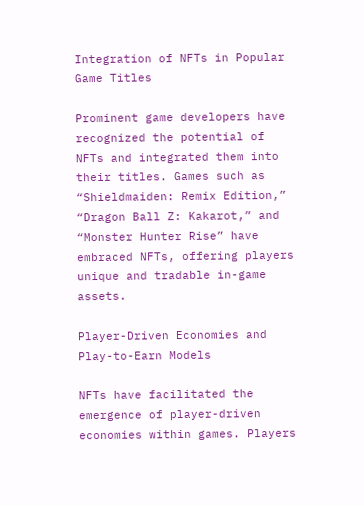Integration of NFTs in Popular Game Titles

Prominent game developers have recognized the potential of NFTs and integrated them into their titles. Games such as “Shieldmaiden: Remix Edition,” “Dragon Ball Z: Kakarot,” and “Monster Hunter Rise” have embraced NFTs, offering players unique and tradable in-game assets.

Player-Driven Economies and Play-to-Earn Models

NFTs have facilitated the emergence of player-driven economies within games. Players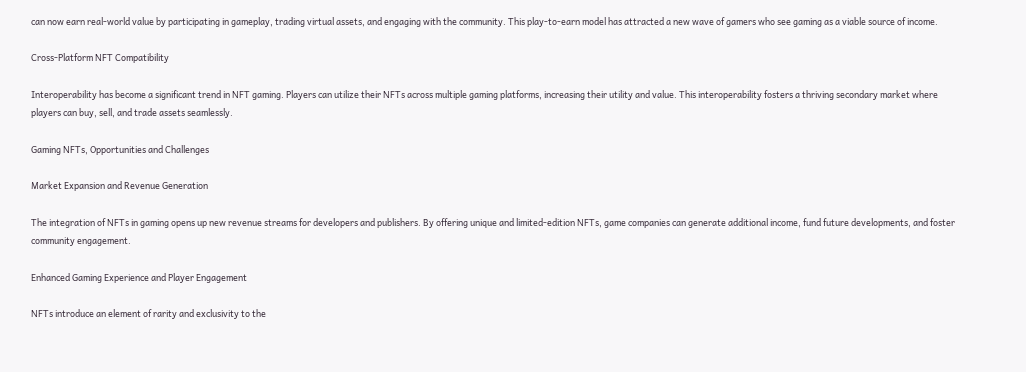can now earn real-world value by participating in gameplay, trading virtual assets, and engaging with the community. This play-to-earn model has attracted a new wave of gamers who see gaming as a viable source of income.

Cross-Platform NFT Compatibility

Interoperability has become a significant trend in NFT gaming. Players can utilize their NFTs across multiple gaming platforms, increasing their utility and value. This interoperability fosters a thriving secondary market where players can buy, sell, and trade assets seamlessly.

Gaming NFTs, Opportunities and Challenges

Market Expansion and Revenue Generation

The integration of NFTs in gaming opens up new revenue streams for developers and publishers. By offering unique and limited-edition NFTs, game companies can generate additional income, fund future developments, and foster community engagement.

Enhanced Gaming Experience and Player Engagement

NFTs introduce an element of rarity and exclusivity to the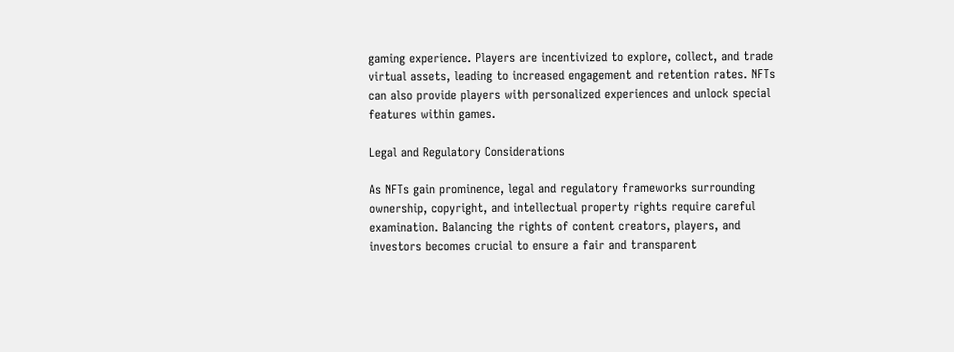gaming experience. Players are incentivized to explore, collect, and trade virtual assets, leading to increased engagement and retention rates. NFTs can also provide players with personalized experiences and unlock special features within games.

Legal and Regulatory Considerations

As NFTs gain prominence, legal and regulatory frameworks surrounding ownership, copyright, and intellectual property rights require careful examination. Balancing the rights of content creators, players, and investors becomes crucial to ensure a fair and transparent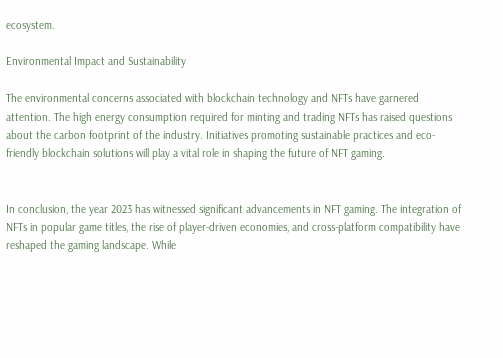ecosystem.

Environmental Impact and Sustainability

The environmental concerns associated with blockchain technology and NFTs have garnered attention. The high energy consumption required for minting and trading NFTs has raised questions about the carbon footprint of the industry. Initiatives promoting sustainable practices and eco-friendly blockchain solutions will play a vital role in shaping the future of NFT gaming.


In conclusion, the year 2023 has witnessed significant advancements in NFT gaming. The integration of NFTs in popular game titles, the rise of player-driven economies, and cross-platform compatibility have reshaped the gaming landscape. While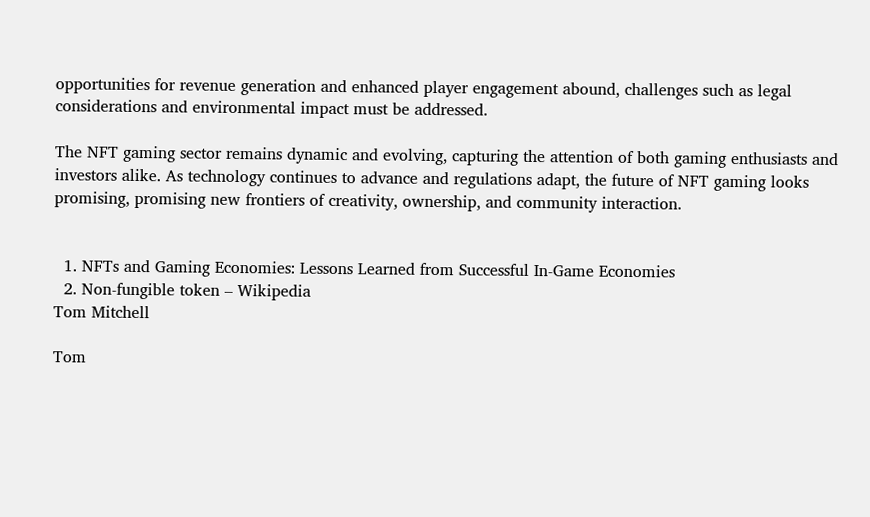opportunities for revenue generation and enhanced player engagement abound, challenges such as legal considerations and environmental impact must be addressed.

The NFT gaming sector remains dynamic and evolving, capturing the attention of both gaming enthusiasts and investors alike. As technology continues to advance and regulations adapt, the future of NFT gaming looks promising, promising new frontiers of creativity, ownership, and community interaction.


  1. NFTs and Gaming Economies: Lessons Learned from Successful In-Game Economies
  2. Non-fungible token – Wikipedia
Tom Mitchell

Tom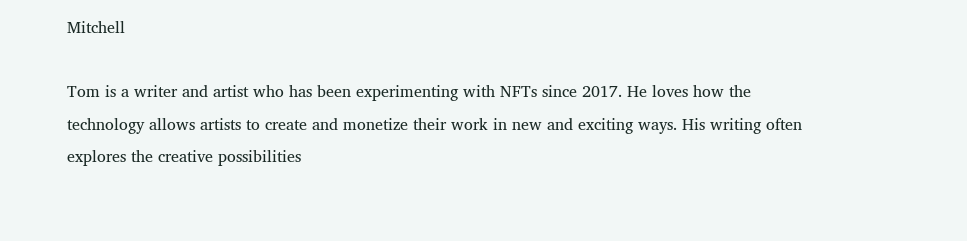Mitchell

Tom is a writer and artist who has been experimenting with NFTs since 2017. He loves how the technology allows artists to create and monetize their work in new and exciting ways. His writing often explores the creative possibilities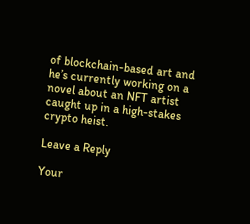of blockchain-based art and he’s currently working on a novel about an NFT artist caught up in a high-stakes crypto heist.

Leave a Reply

Your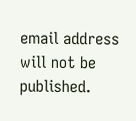email address will not be published.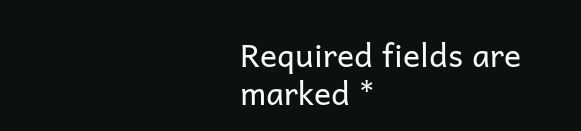Required fields are marked *